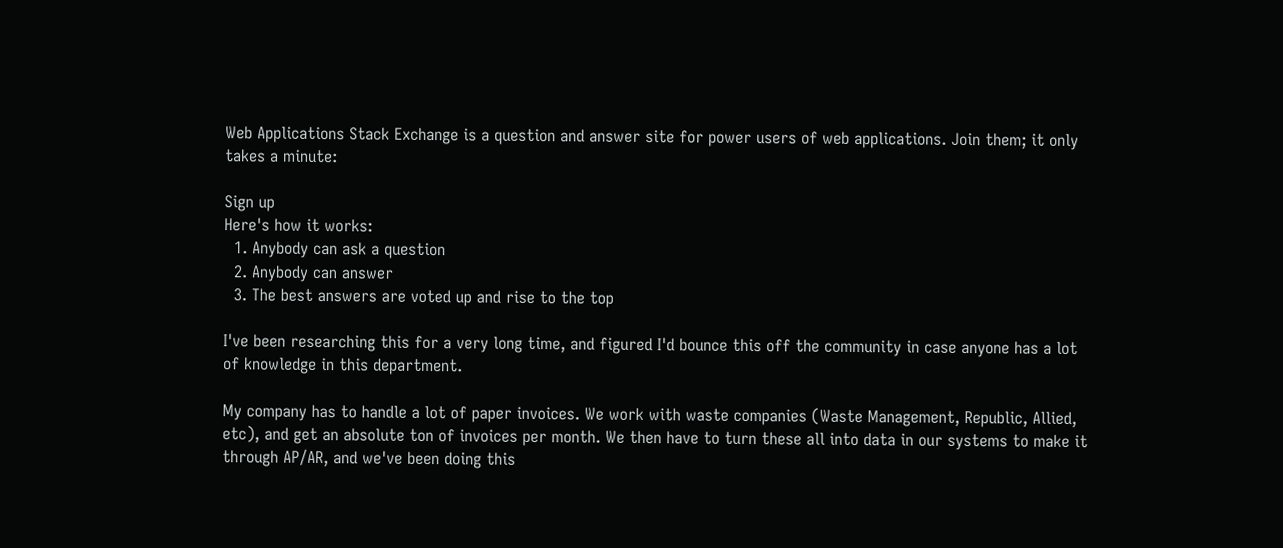Web Applications Stack Exchange is a question and answer site for power users of web applications. Join them; it only takes a minute:

Sign up
Here's how it works:
  1. Anybody can ask a question
  2. Anybody can answer
  3. The best answers are voted up and rise to the top

I've been researching this for a very long time, and figured I'd bounce this off the community in case anyone has a lot of knowledge in this department.

My company has to handle a lot of paper invoices. We work with waste companies (Waste Management, Republic, Allied, etc), and get an absolute ton of invoices per month. We then have to turn these all into data in our systems to make it through AP/AR, and we've been doing this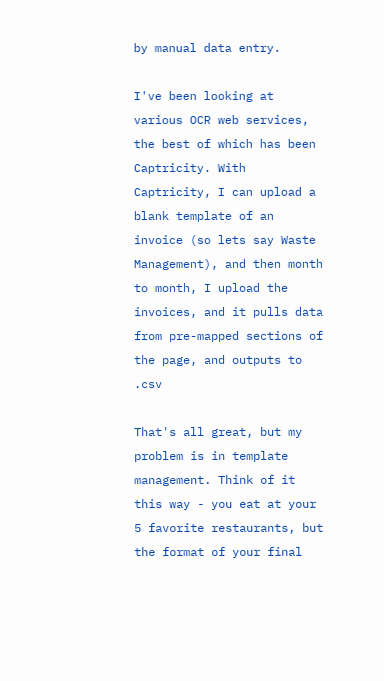by manual data entry.

I've been looking at various OCR web services, the best of which has been Captricity. With Captricity, I can upload a blank template of an invoice (so lets say Waste Management), and then month to month, I upload the invoices, and it pulls data from pre-mapped sections of the page, and outputs to .csv

That's all great, but my problem is in template management. Think of it this way - you eat at your 5 favorite restaurants, but the format of your final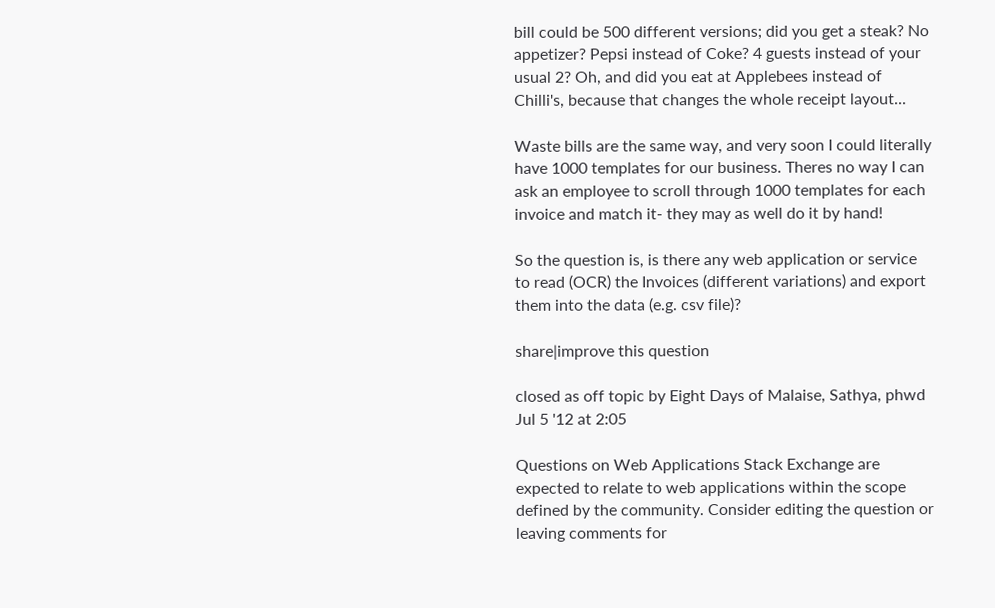bill could be 500 different versions; did you get a steak? No appetizer? Pepsi instead of Coke? 4 guests instead of your usual 2? Oh, and did you eat at Applebees instead of Chilli's, because that changes the whole receipt layout...

Waste bills are the same way, and very soon I could literally have 1000 templates for our business. Theres no way I can ask an employee to scroll through 1000 templates for each invoice and match it- they may as well do it by hand!

So the question is, is there any web application or service to read (OCR) the Invoices (different variations) and export them into the data (e.g. csv file)?

share|improve this question

closed as off topic by Eight Days of Malaise, Sathya, phwd Jul 5 '12 at 2:05

Questions on Web Applications Stack Exchange are expected to relate to web applications within the scope defined by the community. Consider editing the question or leaving comments for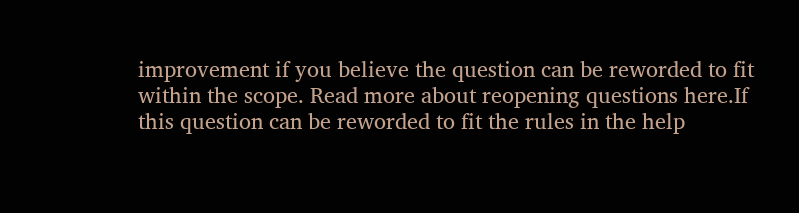improvement if you believe the question can be reworded to fit within the scope. Read more about reopening questions here.If this question can be reworded to fit the rules in the help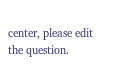center, please edit the question.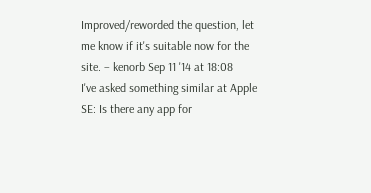Improved/reworded the question, let me know if it's suitable now for the site. – kenorb Sep 11 '14 at 18:08
I've asked something similar at Apple SE: Is there any app for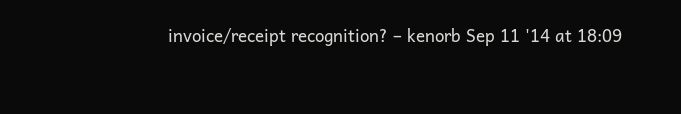invoice/receipt recognition? – kenorb Sep 11 '14 at 18:09